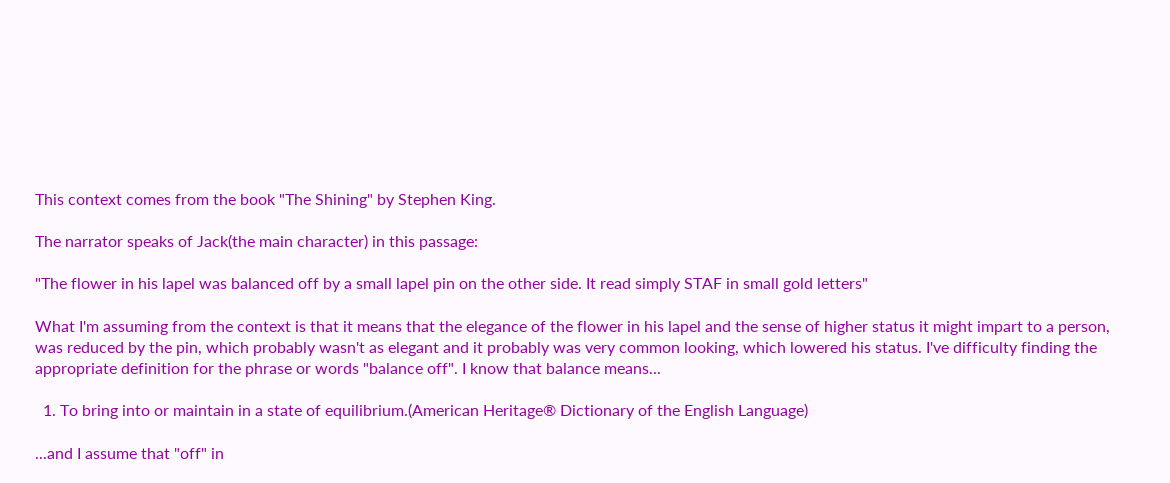This context comes from the book "The Shining" by Stephen King.

The narrator speaks of Jack(the main character) in this passage:

"The flower in his lapel was balanced off by a small lapel pin on the other side. It read simply STAF in small gold letters"

What I'm assuming from the context is that it means that the elegance of the flower in his lapel and the sense of higher status it might impart to a person, was reduced by the pin, which probably wasn't as elegant and it probably was very common looking, which lowered his status. I've difficulty finding the appropriate definition for the phrase or words "balance off". I know that balance means...

  1. To bring into or maintain in a state of equilibrium.(American Heritage® Dictionary of the English Language)

...and I assume that "off" in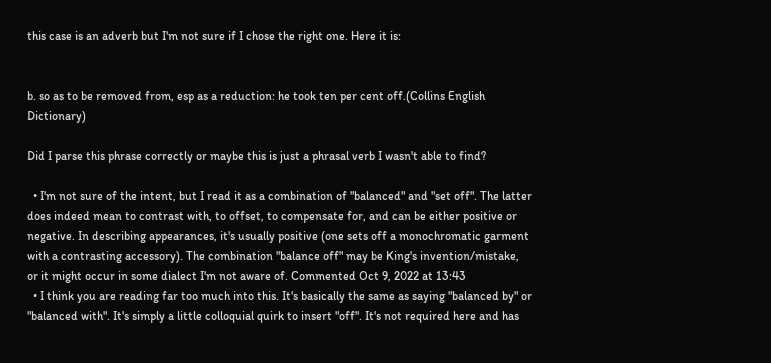this case is an adverb but I'm not sure if I chose the right one. Here it is:


b. so as to be removed from, esp as a reduction: he took ten per cent off.(Collins English Dictionary)

Did I parse this phrase correctly or maybe this is just a phrasal verb I wasn't able to find?

  • I'm not sure of the intent, but I read it as a combination of "balanced" and "set off". The latter does indeed mean to contrast with, to offset, to compensate for, and can be either positive or negative. In describing appearances, it's usually positive (one sets off a monochromatic garment with a contrasting accessory). The combination "balance off" may be King's invention/mistake, or it might occur in some dialect I'm not aware of. Commented Oct 9, 2022 at 13:43
  • I think you are reading far too much into this. It's basically the same as saying "balanced by" or "balanced with". It's simply a little colloquial quirk to insert "off". It's not required here and has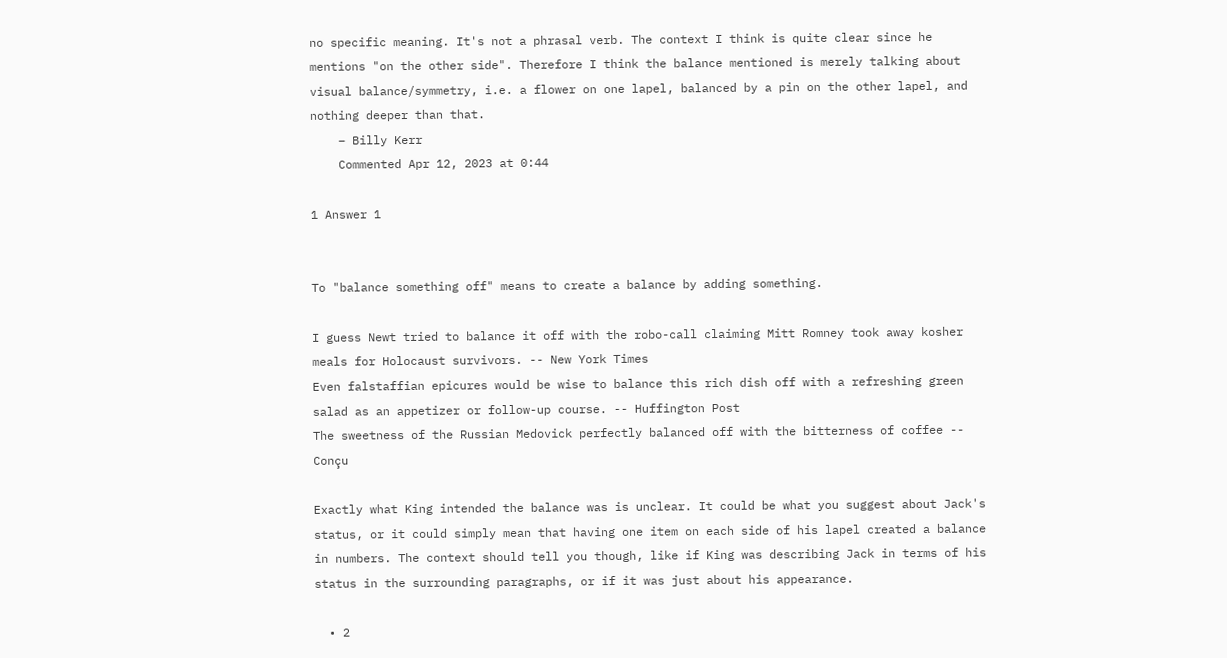no specific meaning. It's not a phrasal verb. The context I think is quite clear since he mentions "on the other side". Therefore I think the balance mentioned is merely talking about visual balance/symmetry, i.e. a flower on one lapel, balanced by a pin on the other lapel, and nothing deeper than that.
    – Billy Kerr
    Commented Apr 12, 2023 at 0:44

1 Answer 1


To "balance something off" means to create a balance by adding something.

I guess Newt tried to balance it off with the robo-call claiming Mitt Romney took away kosher meals for Holocaust survivors. -- New York Times
Even falstaffian epicures would be wise to balance this rich dish off with a refreshing green salad as an appetizer or follow-up course. -- Huffington Post
The sweetness of the Russian Medovick perfectly balanced off with the bitterness of coffee -- Conçu

Exactly what King intended the balance was is unclear. It could be what you suggest about Jack's status, or it could simply mean that having one item on each side of his lapel created a balance in numbers. The context should tell you though, like if King was describing Jack in terms of his status in the surrounding paragraphs, or if it was just about his appearance.

  • 2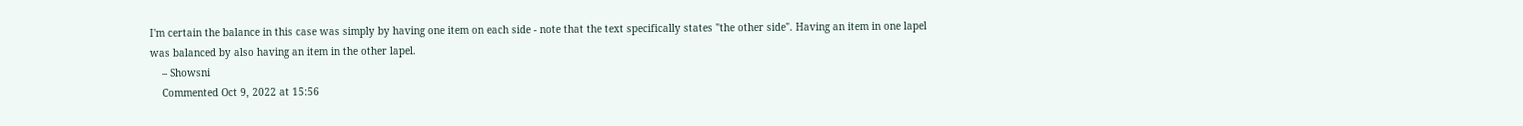I'm certain the balance in this case was simply by having one item on each side - note that the text specifically states "the other side". Having an item in one lapel was balanced by also having an item in the other lapel.
    – Showsni
    Commented Oct 9, 2022 at 15:56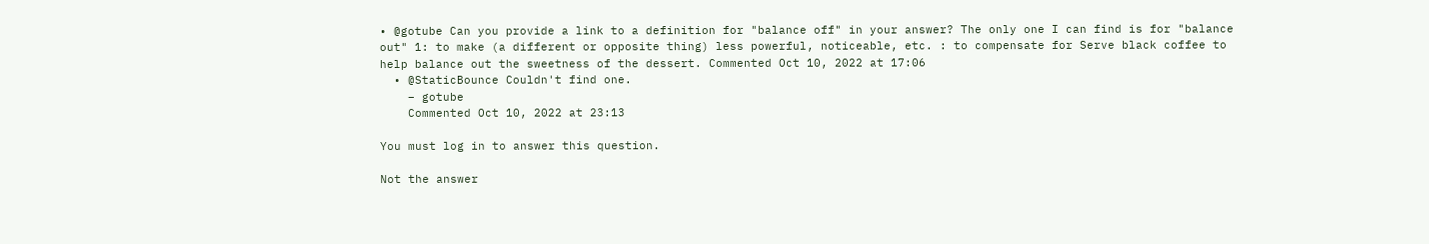• @gotube Can you provide a link to a definition for "balance off" in your answer? The only one I can find is for "balance out" 1: to make (a different or opposite thing) less powerful, noticeable, etc. : to compensate for Serve black coffee to help balance out the sweetness of the dessert. Commented Oct 10, 2022 at 17:06
  • @StaticBounce Couldn't find one.
    – gotube
    Commented Oct 10, 2022 at 23:13

You must log in to answer this question.

Not the answer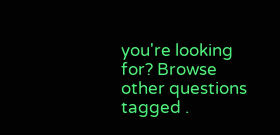you're looking for? Browse other questions tagged .